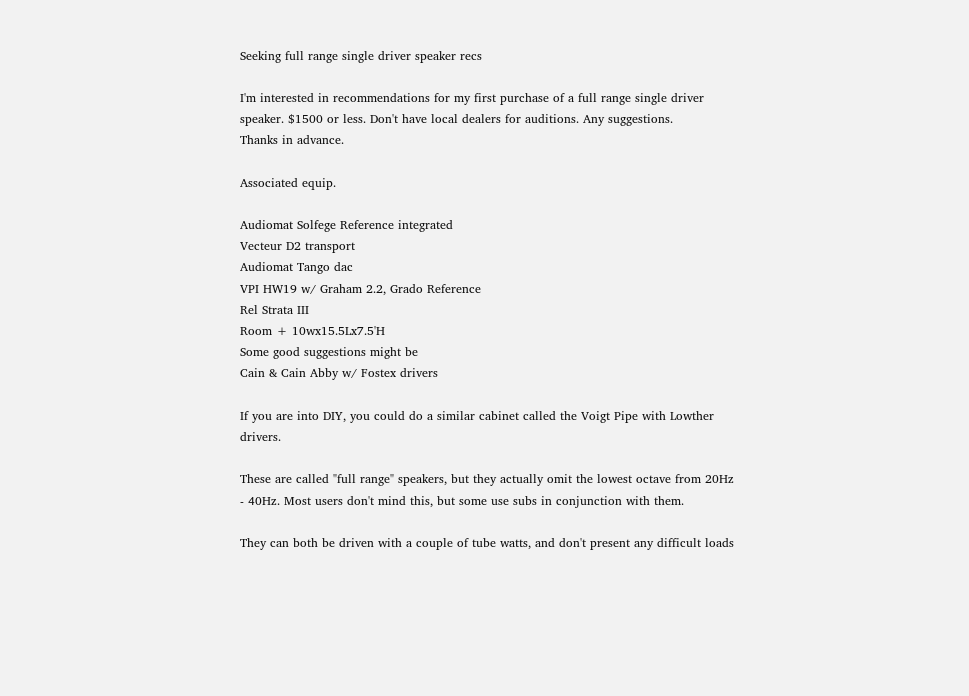Seeking full range single driver speaker recs

I'm interested in recommendations for my first purchase of a full range single driver speaker. $1500 or less. Don't have local dealers for auditions. Any suggestions.
Thanks in advance.

Associated equip.

Audiomat Solfege Reference integrated
Vecteur D2 transport
Audiomat Tango dac
VPI HW19 w/ Graham 2.2, Grado Reference
Rel Strata III
Room + 10wx15.5Lx7.5'H
Some good suggestions might be
Cain & Cain Abby w/ Fostex drivers

If you are into DIY, you could do a similar cabinet called the Voigt Pipe with Lowther drivers.

These are called "full range" speakers, but they actually omit the lowest octave from 20Hz - 40Hz. Most users don't mind this, but some use subs in conjunction with them.

They can both be driven with a couple of tube watts, and don't present any difficult loads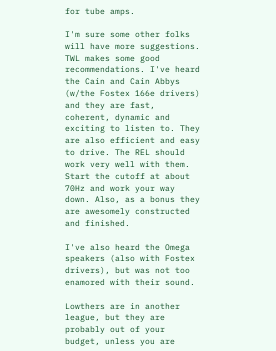for tube amps.

I'm sure some other folks will have more suggestions.
TWL makes some good recommendations. I've heard the Cain and Cain Abbys (w/the Fostex 166e drivers) and they are fast, coherent, dynamic and exciting to listen to. They are also efficient and easy to drive. The REL should work very well with them. Start the cutoff at about 70Hz and work your way down. Also, as a bonus they are awesomely constructed and finished.

I've also heard the Omega speakers (also with Fostex drivers), but was not too enamored with their sound.

Lowthers are in another league, but they are probably out of your budget, unless you are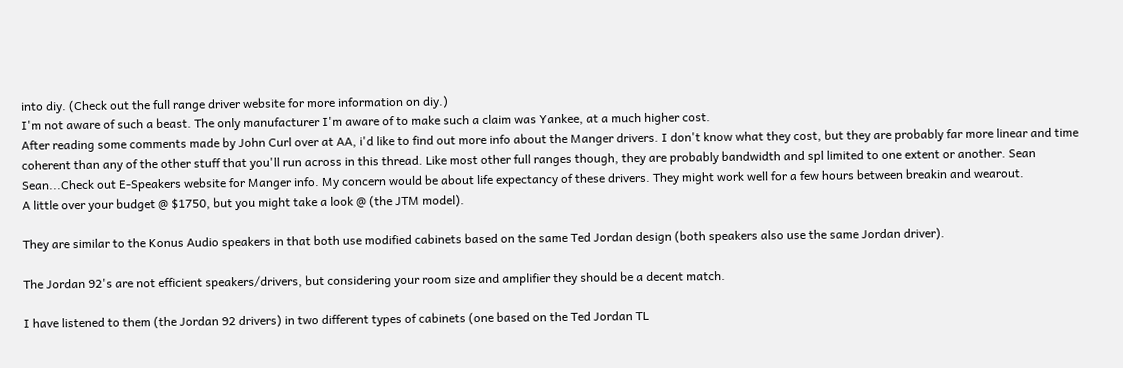into diy. (Check out the full range driver website for more information on diy.)
I'm not aware of such a beast. The only manufacturer I'm aware of to make such a claim was Yankee, at a much higher cost.
After reading some comments made by John Curl over at AA, i'd like to find out more info about the Manger drivers. I don't know what they cost, but they are probably far more linear and time coherent than any of the other stuff that you'll run across in this thread. Like most other full ranges though, they are probably bandwidth and spl limited to one extent or another. Sean
Sean...Check out E-Speakers website for Manger info. My concern would be about life expectancy of these drivers. They might work well for a few hours between breakin and wearout.
A little over your budget @ $1750, but you might take a look @ (the JTM model).

They are similar to the Konus Audio speakers in that both use modified cabinets based on the same Ted Jordan design (both speakers also use the same Jordan driver).

The Jordan 92's are not efficient speakers/drivers, but considering your room size and amplifier they should be a decent match.

I have listened to them (the Jordan 92 drivers) in two different types of cabinets (one based on the Ted Jordan TL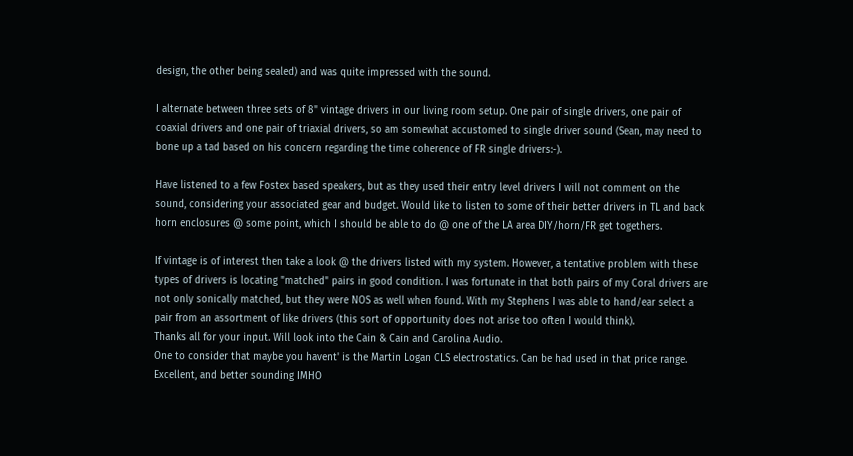design, the other being sealed) and was quite impressed with the sound.

I alternate between three sets of 8" vintage drivers in our living room setup. One pair of single drivers, one pair of coaxial drivers and one pair of triaxial drivers, so am somewhat accustomed to single driver sound (Sean, may need to bone up a tad based on his concern regarding the time coherence of FR single drivers:-).

Have listened to a few Fostex based speakers, but as they used their entry level drivers I will not comment on the sound, considering your associated gear and budget. Would like to listen to some of their better drivers in TL and back horn enclosures @ some point, which I should be able to do @ one of the LA area DIY/horn/FR get togethers.

If vintage is of interest then take a look @ the drivers listed with my system. However, a tentative problem with these types of drivers is locating "matched" pairs in good condition. I was fortunate in that both pairs of my Coral drivers are not only sonically matched, but they were NOS as well when found. With my Stephens I was able to hand/ear select a pair from an assortment of like drivers (this sort of opportunity does not arise too often I would think).
Thanks all for your input. Will look into the Cain & Cain and Carolina Audio.
One to consider that maybe you havent' is the Martin Logan CLS electrostatics. Can be had used in that price range. Excellent, and better sounding IMHO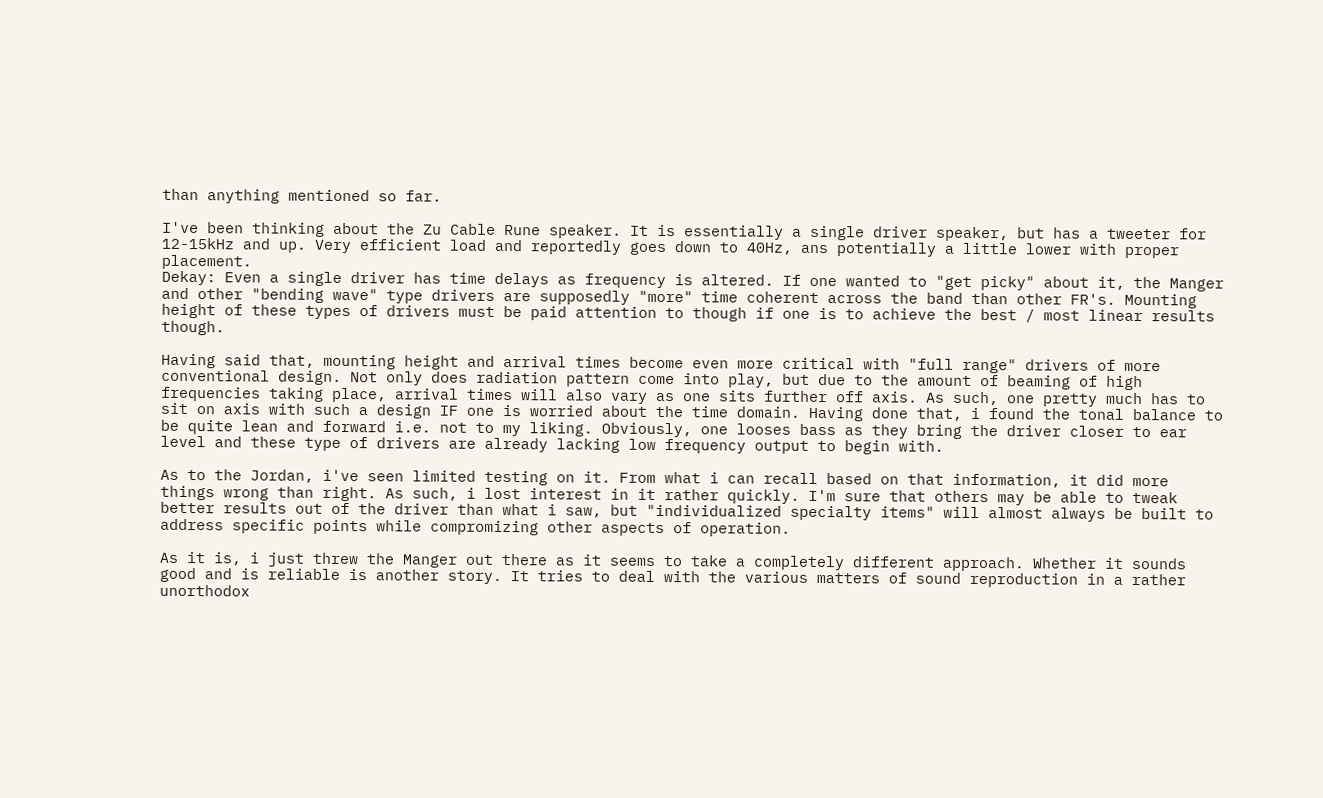than anything mentioned so far.

I've been thinking about the Zu Cable Rune speaker. It is essentially a single driver speaker, but has a tweeter for 12-15kHz and up. Very efficient load and reportedly goes down to 40Hz, ans potentially a little lower with proper placement.
Dekay: Even a single driver has time delays as frequency is altered. If one wanted to "get picky" about it, the Manger and other "bending wave" type drivers are supposedly "more" time coherent across the band than other FR's. Mounting height of these types of drivers must be paid attention to though if one is to achieve the best / most linear results though.

Having said that, mounting height and arrival times become even more critical with "full range" drivers of more conventional design. Not only does radiation pattern come into play, but due to the amount of beaming of high frequencies taking place, arrival times will also vary as one sits further off axis. As such, one pretty much has to sit on axis with such a design IF one is worried about the time domain. Having done that, i found the tonal balance to be quite lean and forward i.e. not to my liking. Obviously, one looses bass as they bring the driver closer to ear level and these type of drivers are already lacking low frequency output to begin with.

As to the Jordan, i've seen limited testing on it. From what i can recall based on that information, it did more things wrong than right. As such, i lost interest in it rather quickly. I'm sure that others may be able to tweak better results out of the driver than what i saw, but "individualized specialty items" will almost always be built to address specific points while compromizing other aspects of operation.

As it is, i just threw the Manger out there as it seems to take a completely different approach. Whether it sounds good and is reliable is another story. It tries to deal with the various matters of sound reproduction in a rather unorthodox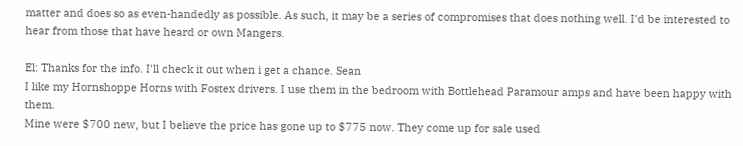matter and does so as even-handedly as possible. As such, it may be a series of compromises that does nothing well. I'd be interested to hear from those that have heard or own Mangers.

El: Thanks for the info. I'll check it out when i get a chance. Sean
I like my Hornshoppe Horns with Fostex drivers. I use them in the bedroom with Bottlehead Paramour amps and have been happy with them.
Mine were $700 new, but I believe the price has gone up to $775 now. They come up for sale used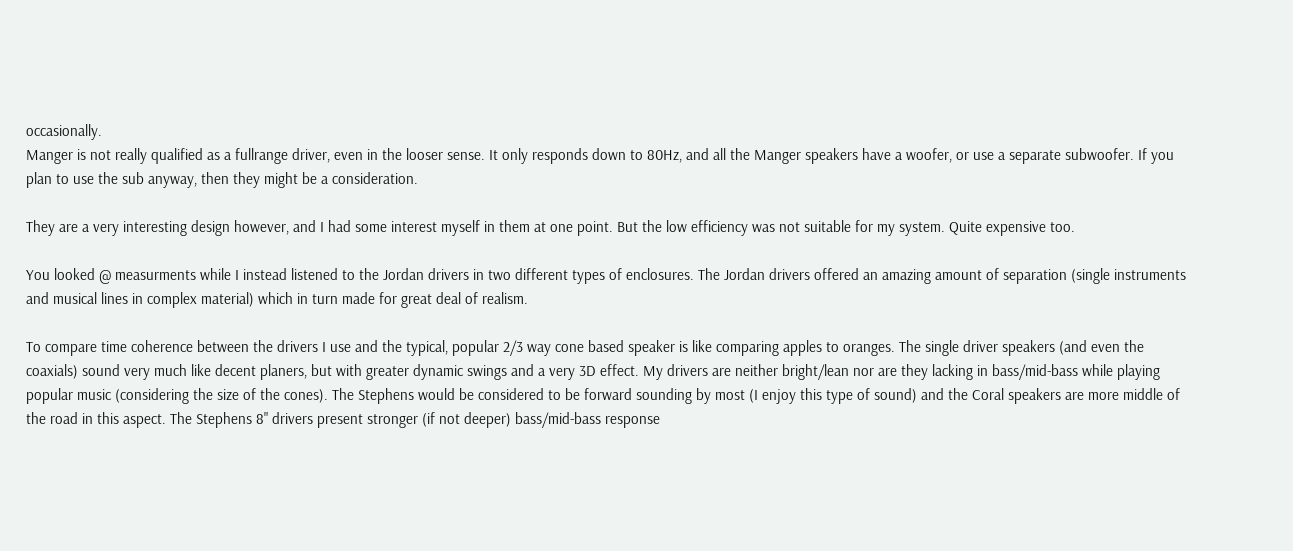occasionally.
Manger is not really qualified as a fullrange driver, even in the looser sense. It only responds down to 80Hz, and all the Manger speakers have a woofer, or use a separate subwoofer. If you plan to use the sub anyway, then they might be a consideration.

They are a very interesting design however, and I had some interest myself in them at one point. But the low efficiency was not suitable for my system. Quite expensive too.

You looked @ measurments while I instead listened to the Jordan drivers in two different types of enclosures. The Jordan drivers offered an amazing amount of separation (single instruments and musical lines in complex material) which in turn made for great deal of realism.

To compare time coherence between the drivers I use and the typical, popular 2/3 way cone based speaker is like comparing apples to oranges. The single driver speakers (and even the coaxials) sound very much like decent planers, but with greater dynamic swings and a very 3D effect. My drivers are neither bright/lean nor are they lacking in bass/mid-bass while playing popular music (considering the size of the cones). The Stephens would be considered to be forward sounding by most (I enjoy this type of sound) and the Coral speakers are more middle of the road in this aspect. The Stephens 8" drivers present stronger (if not deeper) bass/mid-bass response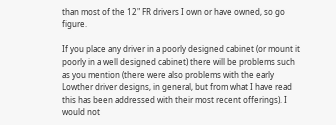than most of the 12" FR drivers I own or have owned, so go figure.

If you place any driver in a poorly designed cabinet (or mount it poorly in a well designed cabinet) there will be problems such as you mention (there were also problems with the early Lowther driver designs, in general, but from what I have read this has been addressed with their most recent offerings). I would not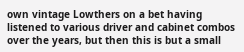own vintage Lowthers on a bet having listened to various driver and cabinet combos over the years, but then this is but a small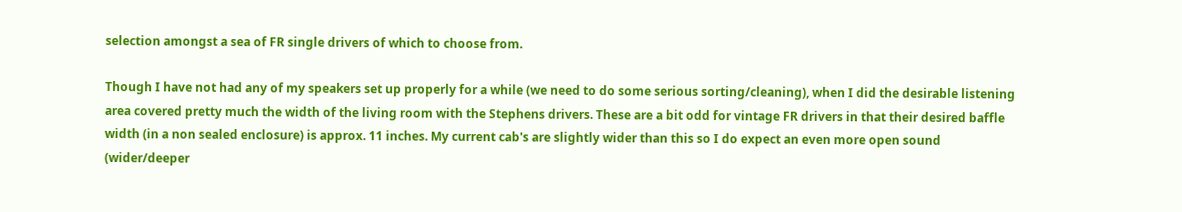selection amongst a sea of FR single drivers of which to choose from.

Though I have not had any of my speakers set up properly for a while (we need to do some serious sorting/cleaning), when I did the desirable listening area covered pretty much the width of the living room with the Stephens drivers. These are a bit odd for vintage FR drivers in that their desired baffle width (in a non sealed enclosure) is approx. 11 inches. My current cab's are slightly wider than this so I do expect an even more open sound (wider/deeper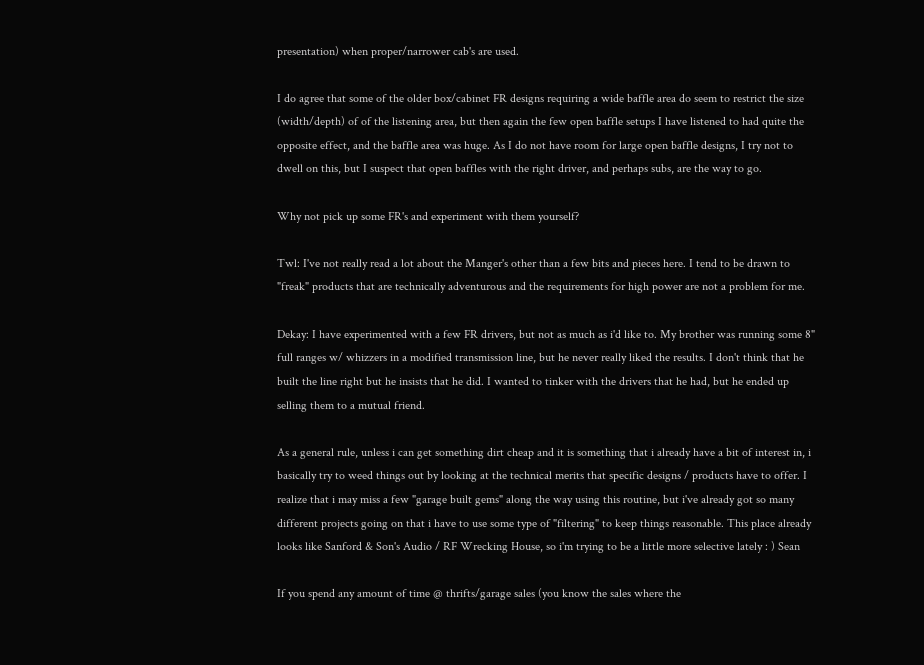presentation) when proper/narrower cab's are used.

I do agree that some of the older box/cabinet FR designs requiring a wide baffle area do seem to restrict the size (width/depth) of of the listening area, but then again the few open baffle setups I have listened to had quite the opposite effect, and the baffle area was huge. As I do not have room for large open baffle designs, I try not to dwell on this, but I suspect that open baffles with the right driver, and perhaps subs, are the way to go.

Why not pick up some FR's and experiment with them yourself?

Twl: I've not really read a lot about the Manger's other than a few bits and pieces here. I tend to be drawn to "freak" products that are technically adventurous and the requirements for high power are not a problem for me.

Dekay: I have experimented with a few FR drivers, but not as much as i'd like to. My brother was running some 8" full ranges w/ whizzers in a modified transmission line, but he never really liked the results. I don't think that he built the line right but he insists that he did. I wanted to tinker with the drivers that he had, but he ended up selling them to a mutual friend.

As a general rule, unless i can get something dirt cheap and it is something that i already have a bit of interest in, i basically try to weed things out by looking at the technical merits that specific designs / products have to offer. I realize that i may miss a few "garage built gems" along the way using this routine, but i've already got so many different projects going on that i have to use some type of "filtering" to keep things reasonable. This place already looks like Sanford & Son's Audio / RF Wrecking House, so i'm trying to be a little more selective lately : ) Sean

If you spend any amount of time @ thrifts/garage sales (you know the sales where the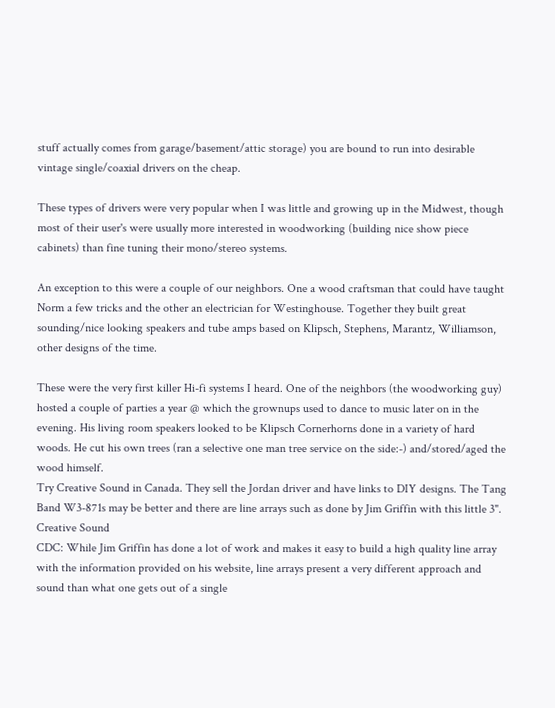stuff actually comes from garage/basement/attic storage) you are bound to run into desirable vintage single/coaxial drivers on the cheap.

These types of drivers were very popular when I was little and growing up in the Midwest, though most of their user's were usually more interested in woodworking (building nice show piece cabinets) than fine tuning their mono/stereo systems.

An exception to this were a couple of our neighbors. One a wood craftsman that could have taught Norm a few tricks and the other an electrician for Westinghouse. Together they built great sounding/nice looking speakers and tube amps based on Klipsch, Stephens, Marantz, Williamson, other designs of the time.

These were the very first killer Hi-fi systems I heard. One of the neighbors (the woodworking guy) hosted a couple of parties a year @ which the grownups used to dance to music later on in the evening. His living room speakers looked to be Klipsch Cornerhorns done in a variety of hard woods. He cut his own trees (ran a selective one man tree service on the side:-) and/stored/aged the wood himself.
Try Creative Sound in Canada. They sell the Jordan driver and have links to DIY designs. The Tang Band W3-871s may be better and there are line arrays such as done by Jim Griffin with this little 3".
Creative Sound
CDC: While Jim Griffin has done a lot of work and makes it easy to build a high quality line array with the information provided on his website, line arrays present a very different approach and sound than what one gets out of a single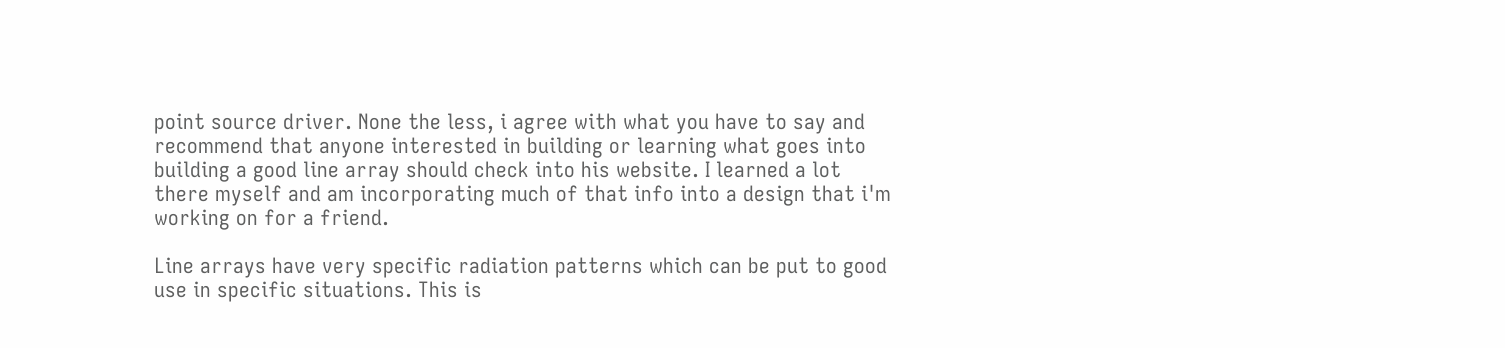point source driver. None the less, i agree with what you have to say and recommend that anyone interested in building or learning what goes into building a good line array should check into his website. I learned a lot there myself and am incorporating much of that info into a design that i'm working on for a friend.

Line arrays have very specific radiation patterns which can be put to good use in specific situations. This is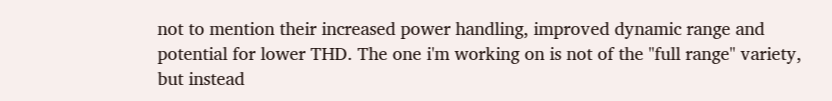not to mention their increased power handling, improved dynamic range and potential for lower THD. The one i'm working on is not of the "full range" variety, but instead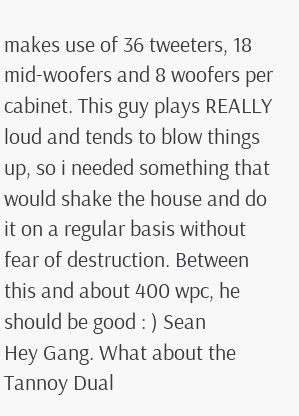makes use of 36 tweeters, 18 mid-woofers and 8 woofers per cabinet. This guy plays REALLY loud and tends to blow things up, so i needed something that would shake the house and do it on a regular basis without fear of destruction. Between this and about 400 wpc, he should be good : ) Sean
Hey Gang. What about the Tannoy Dual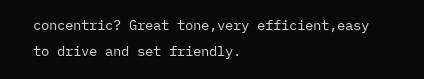concentric? Great tone,very efficient,easy to drive and set friendly.